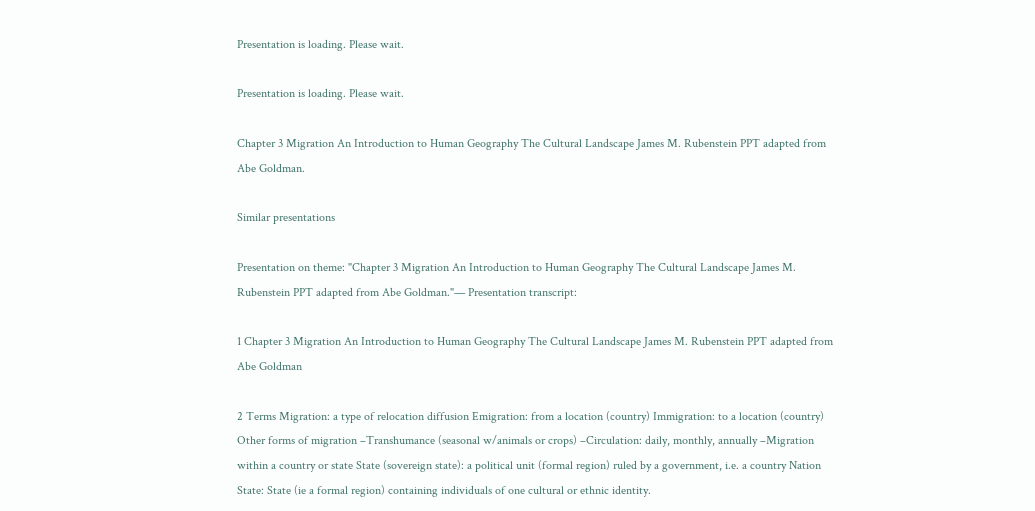Presentation is loading. Please wait.

Presentation is loading. Please wait.

Chapter 3 Migration An Introduction to Human Geography The Cultural Landscape James M. Rubenstein PPT adapted from Abe Goldman.

Similar presentations

Presentation on theme: "Chapter 3 Migration An Introduction to Human Geography The Cultural Landscape James M. Rubenstein PPT adapted from Abe Goldman."— Presentation transcript:

1 Chapter 3 Migration An Introduction to Human Geography The Cultural Landscape James M. Rubenstein PPT adapted from Abe Goldman

2 Terms Migration: a type of relocation diffusion Emigration: from a location (country) Immigration: to a location (country) Other forms of migration –Transhumance (seasonal w/animals or crops) –Circulation: daily, monthly, annually –Migration within a country or state State (sovereign state): a political unit (formal region) ruled by a government, i.e. a country Nation State: State (ie a formal region) containing individuals of one cultural or ethnic identity.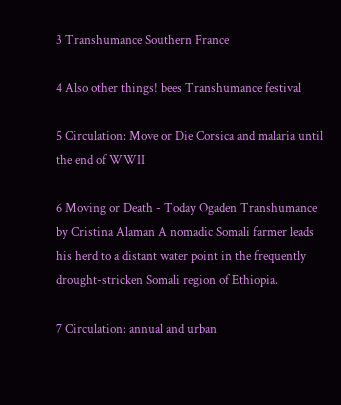3 Transhumance Southern France

4 Also other things! bees Transhumance festival

5 Circulation: Move or Die Corsica and malaria until the end of WWII

6 Moving or Death - Today Ogaden Transhumance by Cristina Alaman A nomadic Somali farmer leads his herd to a distant water point in the frequently drought-stricken Somali region of Ethiopia.

7 Circulation: annual and urban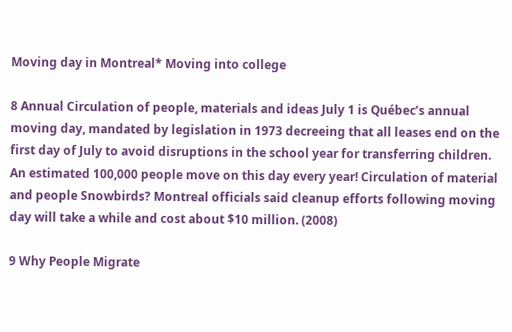Moving day in Montreal* Moving into college

8 Annual Circulation of people, materials and ideas July 1 is Québec’s annual moving day, mandated by legislation in 1973 decreeing that all leases end on the first day of July to avoid disruptions in the school year for transferring children. An estimated 100,000 people move on this day every year! Circulation of material and people Snowbirds? Montreal officials said cleanup efforts following moving day will take a while and cost about $10 million. (2008)

9 Why People Migrate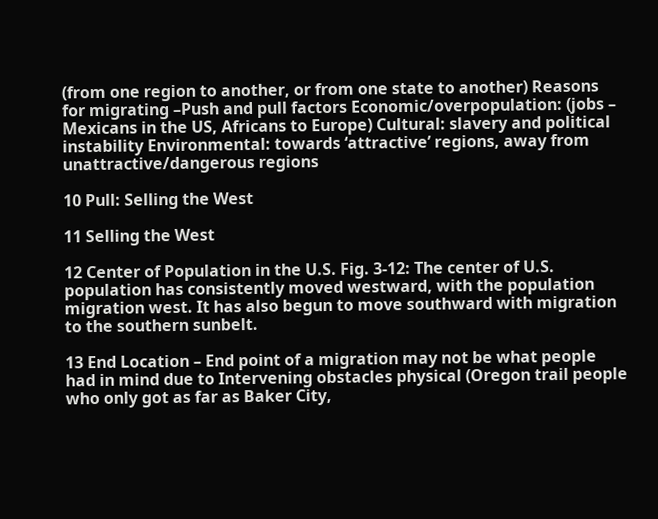(from one region to another, or from one state to another) Reasons for migrating –Push and pull factors Economic/overpopulation: (jobs – Mexicans in the US, Africans to Europe) Cultural: slavery and political instability Environmental: towards ‘attractive’ regions, away from unattractive/dangerous regions

10 Pull: Selling the West

11 Selling the West

12 Center of Population in the U.S. Fig. 3-12: The center of U.S. population has consistently moved westward, with the population migration west. It has also begun to move southward with migration to the southern sunbelt.

13 End Location – End point of a migration may not be what people had in mind due to Intervening obstacles physical (Oregon trail people who only got as far as Baker City,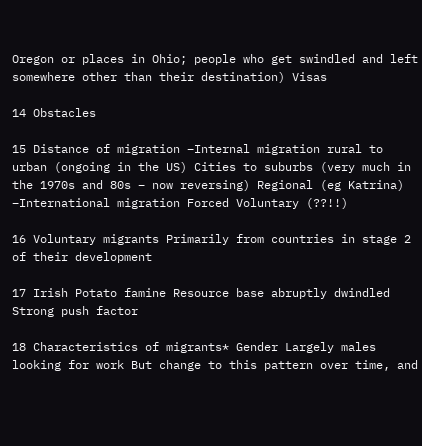Oregon or places in Ohio; people who get swindled and left somewhere other than their destination) Visas

14 Obstacles

15 Distance of migration –Internal migration rural to urban (ongoing in the US) Cities to suburbs (very much in the 1970s and 80s – now reversing) Regional (eg Katrina) –International migration Forced Voluntary (??!!)

16 Voluntary migrants Primarily from countries in stage 2 of their development

17 Irish Potato famine Resource base abruptly dwindled Strong push factor

18 Characteristics of migrants* Gender Largely males looking for work But change to this pattern over time, and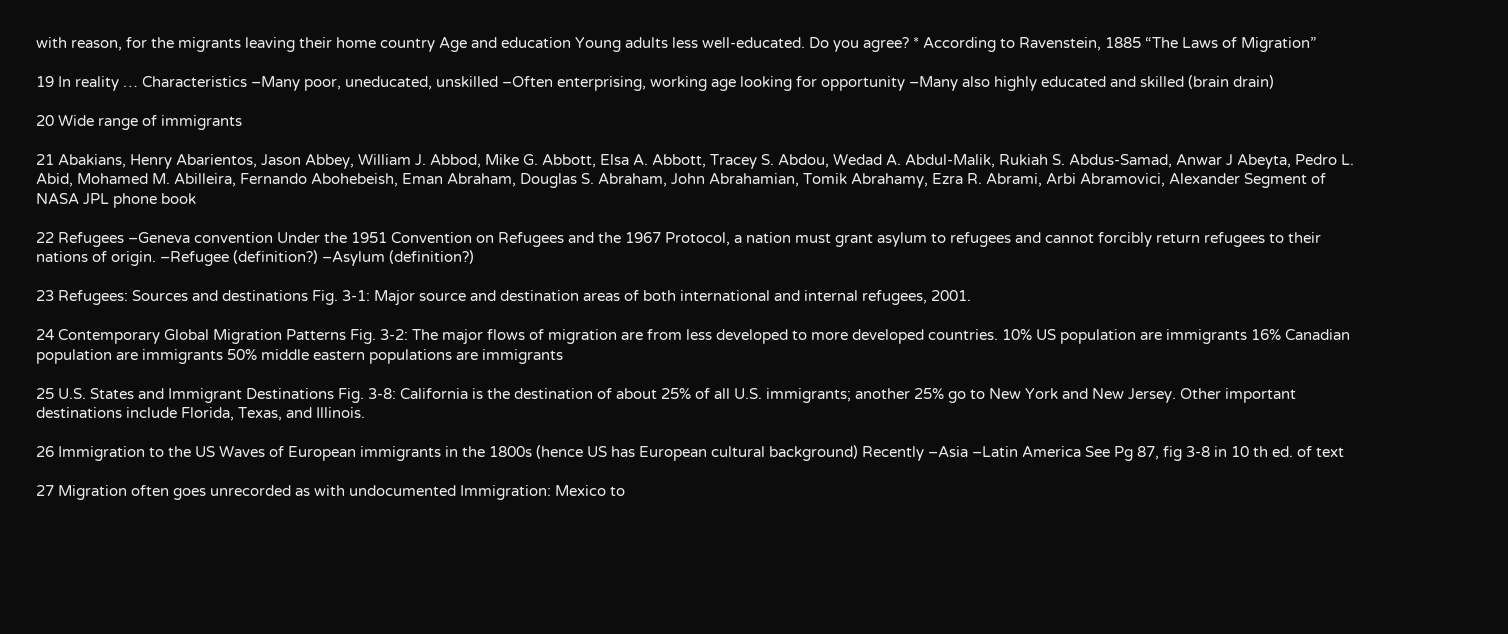with reason, for the migrants leaving their home country Age and education Young adults less well-educated. Do you agree? * According to Ravenstein, 1885 “The Laws of Migration”

19 In reality … Characteristics –Many poor, uneducated, unskilled –Often enterprising, working age looking for opportunity –Many also highly educated and skilled (brain drain)

20 Wide range of immigrants

21 Abakians, Henry Abarientos, Jason Abbey, William J. Abbod, Mike G. Abbott, Elsa A. Abbott, Tracey S. Abdou, Wedad A. Abdul-Malik, Rukiah S. Abdus-Samad, Anwar J Abeyta, Pedro L. Abid, Mohamed M. Abilleira, Fernando Abohebeish, Eman Abraham, Douglas S. Abraham, John Abrahamian, Tomik Abrahamy, Ezra R. Abrami, Arbi Abramovici, Alexander Segment of NASA JPL phone book

22 Refugees –Geneva convention Under the 1951 Convention on Refugees and the 1967 Protocol, a nation must grant asylum to refugees and cannot forcibly return refugees to their nations of origin. –Refugee (definition?) –Asylum (definition?)

23 Refugees: Sources and destinations Fig. 3-1: Major source and destination areas of both international and internal refugees, 2001.

24 Contemporary Global Migration Patterns Fig. 3-2: The major flows of migration are from less developed to more developed countries. 10% US population are immigrants 16% Canadian population are immigrants 50% middle eastern populations are immigrants

25 U.S. States and Immigrant Destinations Fig. 3-8: California is the destination of about 25% of all U.S. immigrants; another 25% go to New York and New Jersey. Other important destinations include Florida, Texas, and Illinois.

26 Immigration to the US Waves of European immigrants in the 1800s (hence US has European cultural background) Recently –Asia –Latin America See Pg 87, fig 3-8 in 10 th ed. of text

27 Migration often goes unrecorded as with undocumented Immigration: Mexico to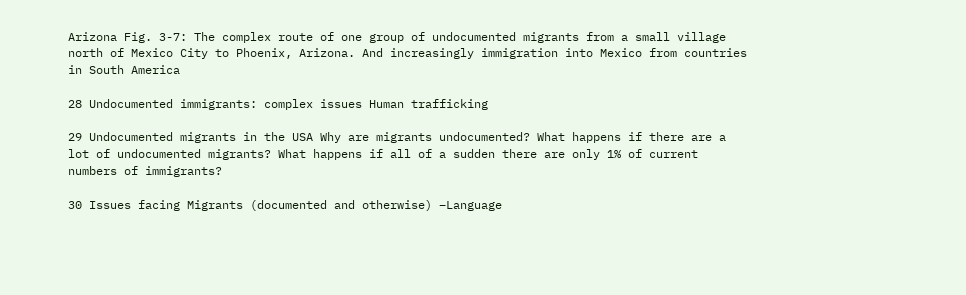Arizona Fig. 3-7: The complex route of one group of undocumented migrants from a small village north of Mexico City to Phoenix, Arizona. And increasingly immigration into Mexico from countries in South America

28 Undocumented immigrants: complex issues Human trafficking

29 Undocumented migrants in the USA Why are migrants undocumented? What happens if there are a lot of undocumented migrants? What happens if all of a sudden there are only 1% of current numbers of immigrants?

30 Issues facing Migrants (documented and otherwise) –Language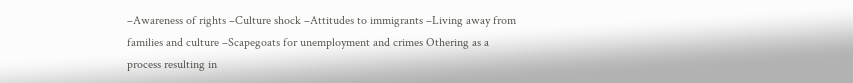–Awareness of rights –Culture shock –Attitudes to immigrants –Living away from families and culture –Scapegoats for unemployment and crimes Othering as a process resulting in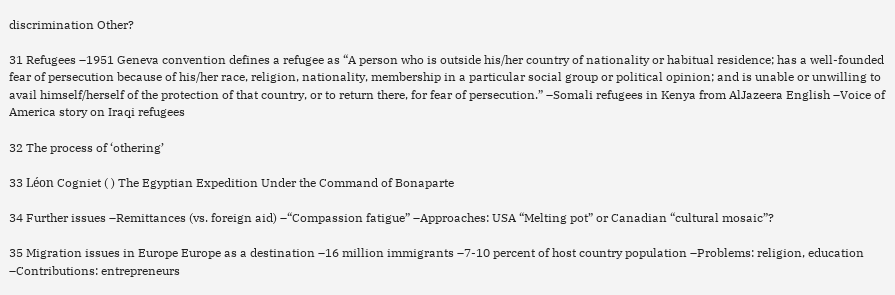discrimination Other?

31 Refugees –1951 Geneva convention defines a refugee as “A person who is outside his/her country of nationality or habitual residence; has a well-founded fear of persecution because of his/her race, religion, nationality, membership in a particular social group or political opinion; and is unable or unwilling to avail himself/herself of the protection of that country, or to return there, for fear of persecution.” –Somali refugees in Kenya from AlJazeera English –Voice of America story on Iraqi refugees

32 The process of ‘othering’

33 Léon Cogniet ( ) The Egyptian Expedition Under the Command of Bonaparte

34 Further issues –Remittances (vs. foreign aid) –“Compassion fatigue” –Approaches: USA “Melting pot” or Canadian “cultural mosaic”?

35 Migration issues in Europe Europe as a destination –16 million immigrants –7-10 percent of host country population –Problems: religion, education –Contributions: entrepreneurs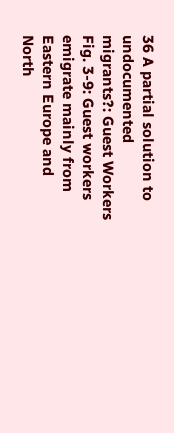36 A partial solution to undocumented migrants?: Guest Workers Fig. 3-9: Guest workers emigrate mainly from Eastern Europe and North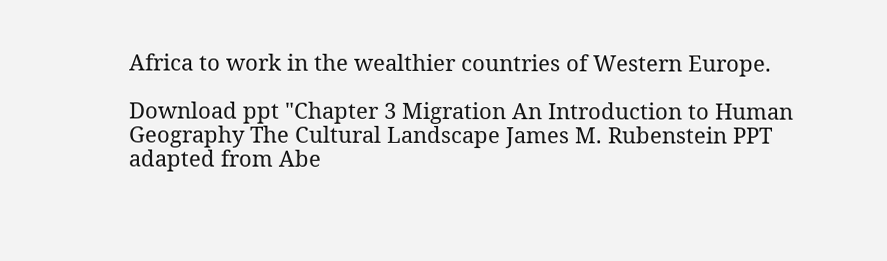Africa to work in the wealthier countries of Western Europe.

Download ppt "Chapter 3 Migration An Introduction to Human Geography The Cultural Landscape James M. Rubenstein PPT adapted from Abe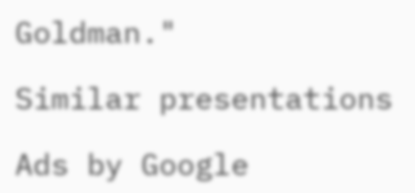Goldman."

Similar presentations

Ads by Google